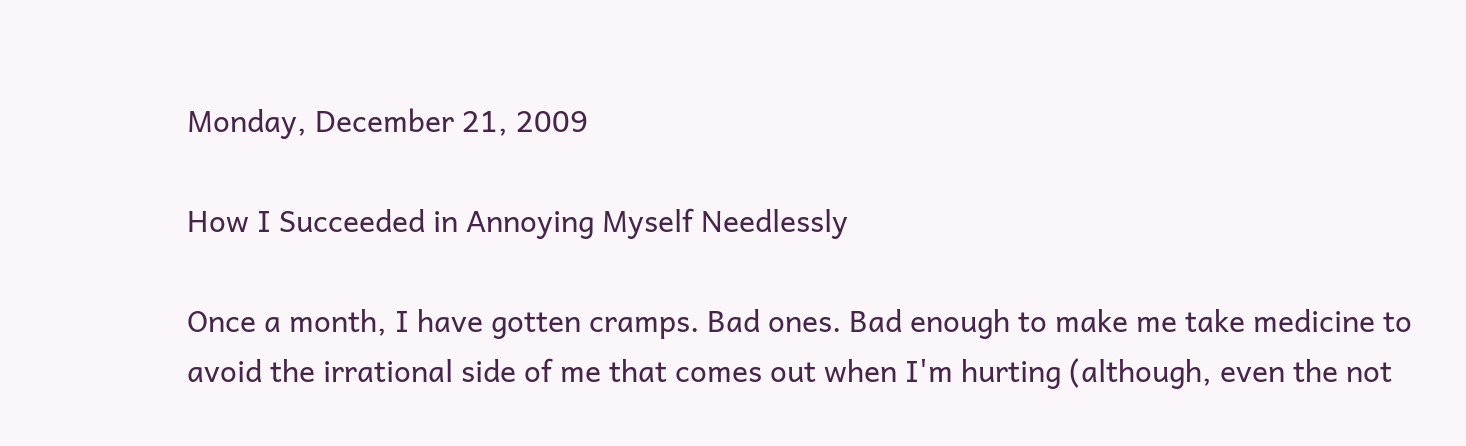Monday, December 21, 2009

How I Succeeded in Annoying Myself Needlessly

Once a month, I have gotten cramps. Bad ones. Bad enough to make me take medicine to avoid the irrational side of me that comes out when I'm hurting (although, even the not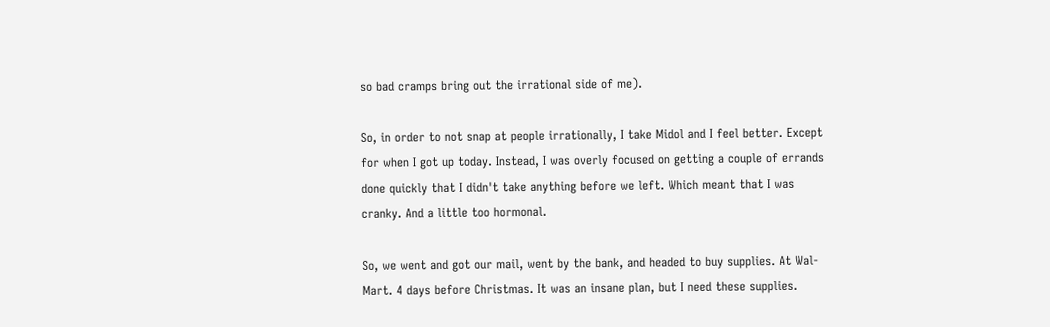so bad cramps bring out the irrational side of me).

So, in order to not snap at people irrationally, I take Midol and I feel better. Except for when I got up today. Instead, I was overly focused on getting a couple of errands done quickly that I didn't take anything before we left. Which meant that I was cranky. And a little too hormonal.

So, we went and got our mail, went by the bank, and headed to buy supplies. At Wal-Mart. 4 days before Christmas. It was an insane plan, but I need these supplies.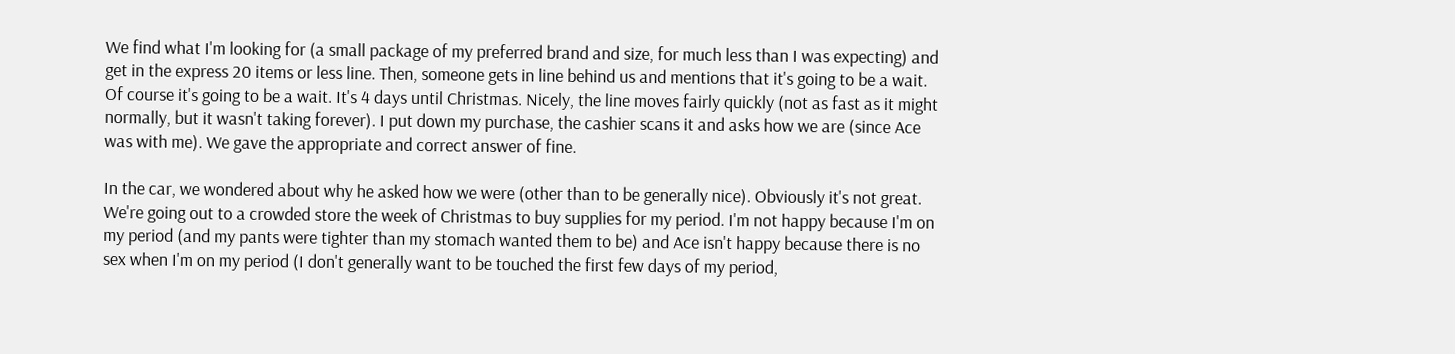We find what I'm looking for (a small package of my preferred brand and size, for much less than I was expecting) and get in the express 20 items or less line. Then, someone gets in line behind us and mentions that it's going to be a wait. Of course it's going to be a wait. It's 4 days until Christmas. Nicely, the line moves fairly quickly (not as fast as it might normally, but it wasn't taking forever). I put down my purchase, the cashier scans it and asks how we are (since Ace was with me). We gave the appropriate and correct answer of fine.

In the car, we wondered about why he asked how we were (other than to be generally nice). Obviously it's not great. We're going out to a crowded store the week of Christmas to buy supplies for my period. I'm not happy because I'm on my period (and my pants were tighter than my stomach wanted them to be) and Ace isn't happy because there is no sex when I'm on my period (I don't generally want to be touched the first few days of my period,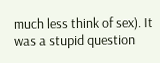much less think of sex). It was a stupid question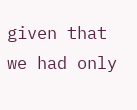given that we had only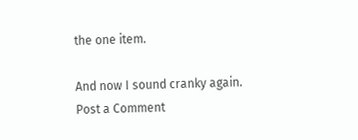the one item.

And now I sound cranky again.
Post a Comment